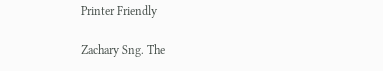Printer Friendly

Zachary Sng. The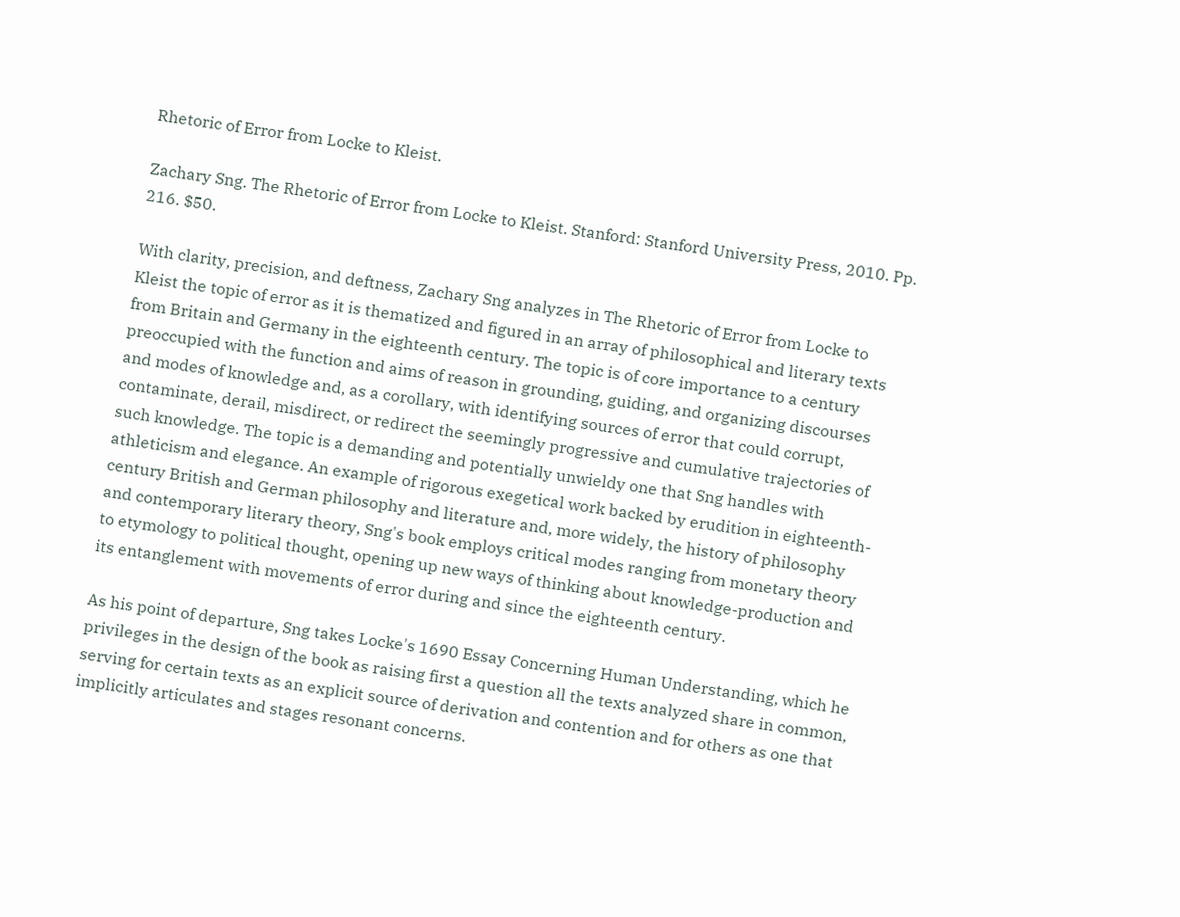Rhetoric of Error from Locke to Kleist.

Zachary Sng. The Rhetoric of Error from Locke to Kleist. Stanford: Stanford University Press, 2010. Pp. 216. $50.

With clarity, precision, and deftness, Zachary Sng analyzes in The Rhetoric of Error from Locke to Kleist the topic of error as it is thematized and figured in an array of philosophical and literary texts from Britain and Germany in the eighteenth century. The topic is of core importance to a century preoccupied with the function and aims of reason in grounding, guiding, and organizing discourses and modes of knowledge and, as a corollary, with identifying sources of error that could corrupt, contaminate, derail, misdirect, or redirect the seemingly progressive and cumulative trajectories of such knowledge. The topic is a demanding and potentially unwieldy one that Sng handles with athleticism and elegance. An example of rigorous exegetical work backed by erudition in eighteenth-century British and German philosophy and literature and, more widely, the history of philosophy and contemporary literary theory, Sng's book employs critical modes ranging from monetary theory to etymology to political thought, opening up new ways of thinking about knowledge-production and its entanglement with movements of error during and since the eighteenth century.

As his point of departure, Sng takes Locke's 1690 Essay Concerning Human Understanding, which he privileges in the design of the book as raising first a question all the texts analyzed share in common, serving for certain texts as an explicit source of derivation and contention and for others as one that implicitly articulates and stages resonant concerns.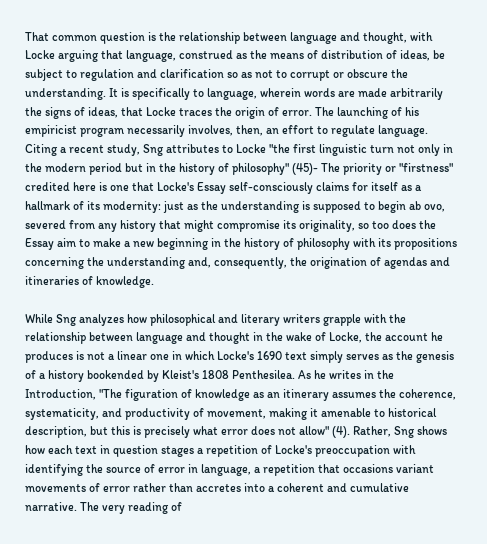That common question is the relationship between language and thought, with Locke arguing that language, construed as the means of distribution of ideas, be subject to regulation and clarification so as not to corrupt or obscure the understanding. It is specifically to language, wherein words are made arbitrarily the signs of ideas, that Locke traces the origin of error. The launching of his empiricist program necessarily involves, then, an effort to regulate language. Citing a recent study, Sng attributes to Locke "the first linguistic turn not only in the modern period but in the history of philosophy" (45)- The priority or "firstness" credited here is one that Locke's Essay self-consciously claims for itself as a hallmark of its modernity: just as the understanding is supposed to begin ab ovo, severed from any history that might compromise its originality, so too does the Essay aim to make a new beginning in the history of philosophy with its propositions concerning the understanding and, consequently, the origination of agendas and itineraries of knowledge.

While Sng analyzes how philosophical and literary writers grapple with the relationship between language and thought in the wake of Locke, the account he produces is not a linear one in which Locke's 1690 text simply serves as the genesis of a history bookended by Kleist's 1808 Penthesilea. As he writes in the Introduction, "The figuration of knowledge as an itinerary assumes the coherence, systematicity, and productivity of movement, making it amenable to historical description, but this is precisely what error does not allow" (4). Rather, Sng shows how each text in question stages a repetition of Locke's preoccupation with identifying the source of error in language, a repetition that occasions variant movements of error rather than accretes into a coherent and cumulative narrative. The very reading of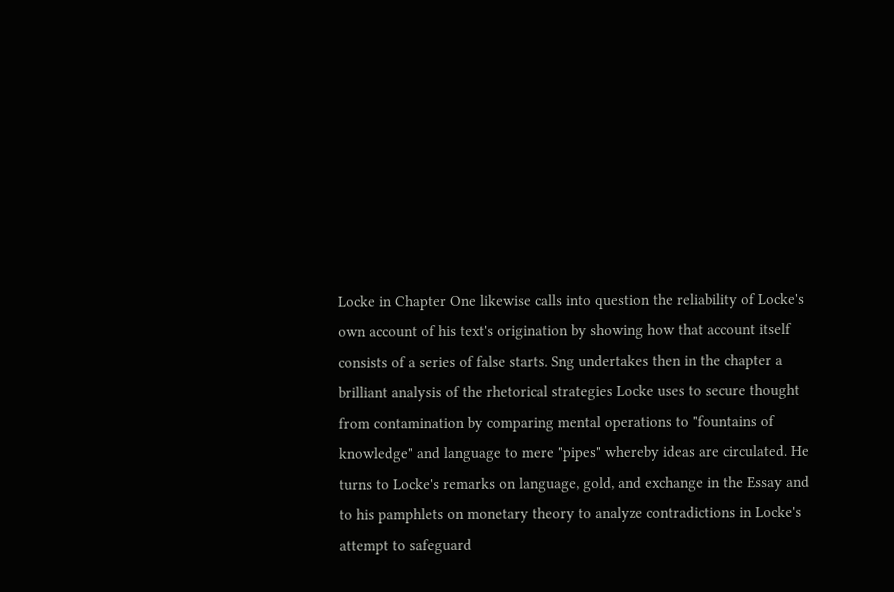Locke in Chapter One likewise calls into question the reliability of Locke's own account of his text's origination by showing how that account itself consists of a series of false starts. Sng undertakes then in the chapter a brilliant analysis of the rhetorical strategies Locke uses to secure thought from contamination by comparing mental operations to "fountains of knowledge" and language to mere "pipes" whereby ideas are circulated. He turns to Locke's remarks on language, gold, and exchange in the Essay and to his pamphlets on monetary theory to analyze contradictions in Locke's attempt to safeguard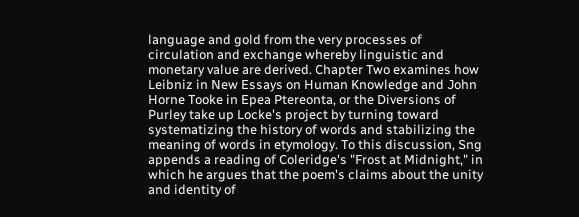language and gold from the very processes of circulation and exchange whereby linguistic and monetary value are derived. Chapter Two examines how Leibniz in New Essays on Human Knowledge and John Horne Tooke in Epea Ptereonta, or the Diversions of Purley take up Locke's project by turning toward systematizing the history of words and stabilizing the meaning of words in etymology. To this discussion, Sng appends a reading of Coleridge's "Frost at Midnight," in which he argues that the poem's claims about the unity and identity of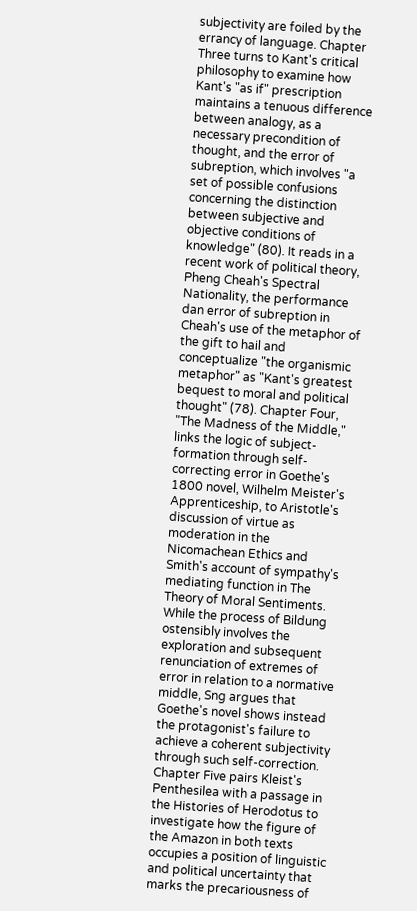subjectivity are foiled by the errancy of language. Chapter Three turns to Kant's critical philosophy to examine how Kant's "as if" prescription maintains a tenuous difference between analogy, as a necessary precondition of thought, and the error of subreption, which involves "a set of possible confusions concerning the distinction between subjective and objective conditions of knowledge" (80). It reads in a recent work of political theory, Pheng Cheah's Spectral Nationality, the performance dan error of subreption in Cheah's use of the metaphor of the gift to hail and conceptualize "the organismic metaphor" as "Kant's greatest bequest to moral and political thought" (78). Chapter Four, "The Madness of the Middle," links the logic of subject-formation through self-correcting error in Goethe's 1800 novel, Wilhelm Meister's Apprenticeship, to Aristotle's discussion of virtue as moderation in the Nicomachean Ethics and Smith's account of sympathy's mediating function in The Theory of Moral Sentiments. While the process of Bildung ostensibly involves the exploration and subsequent renunciation of extremes of error in relation to a normative middle, Sng argues that Goethe's novel shows instead the protagonist's failure to achieve a coherent subjectivity through such self-correction. Chapter Five pairs Kleist's Penthesilea with a passage in the Histories of Herodotus to investigate how the figure of the Amazon in both texts occupies a position of linguistic and political uncertainty that marks the precariousness of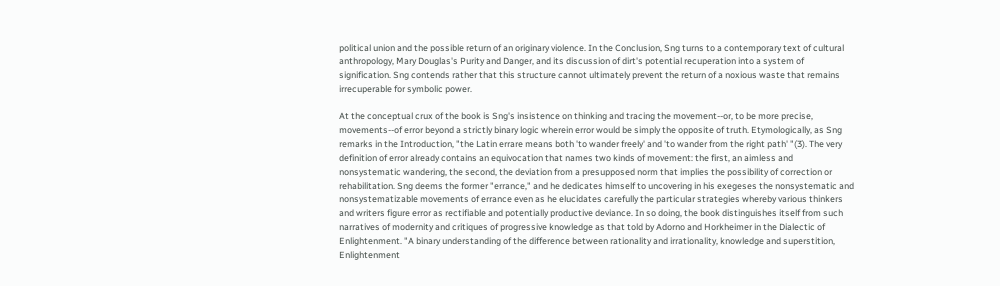political union and the possible return of an originary violence. In the Conclusion, Sng turns to a contemporary text of cultural anthropology, Mary Douglas's Purity and Danger, and its discussion of dirt's potential recuperation into a system of signification. Sng contends rather that this structure cannot ultimately prevent the return of a noxious waste that remains irrecuperable for symbolic power.

At the conceptual crux of the book is Sng's insistence on thinking and tracing the movement--or, to be more precise, movements--of error beyond a strictly binary logic wherein error would be simply the opposite of truth. Etymologically, as Sng remarks in the Introduction, "the Latin errare means both 'to wander freely' and 'to wander from the right path' "(3). The very definition of error already contains an equivocation that names two kinds of movement: the first, an aimless and nonsystematic wandering, the second, the deviation from a presupposed norm that implies the possibility of correction or rehabilitation. Sng deems the former "errance," and he dedicates himself to uncovering in his exegeses the nonsystematic and nonsystematizable movements of errance even as he elucidates carefully the particular strategies whereby various thinkers and writers figure error as rectifiable and potentially productive deviance. In so doing, the book distinguishes itself from such narratives of modernity and critiques of progressive knowledge as that told by Adorno and Horkheimer in the Dialectic of Enlightenment. "A binary understanding of the difference between rationality and irrationality, knowledge and superstition, Enlightenment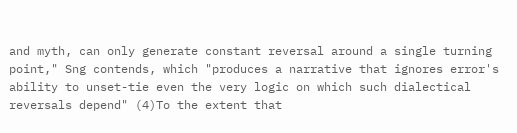and myth, can only generate constant reversal around a single turning point," Sng contends, which "produces a narrative that ignores error's ability to unset-tie even the very logic on which such dialectical reversals depend" (4)To the extent that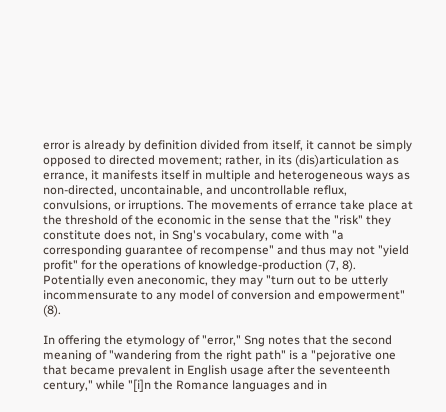error is already by definition divided from itself, it cannot be simply opposed to directed movement; rather, in its (dis)articulation as errance, it manifests itself in multiple and heterogeneous ways as non-directed, uncontainable, and uncontrollable reflux, convulsions, or irruptions. The movements of errance take place at the threshold of the economic in the sense that the "risk" they constitute does not, in Sng's vocabulary, come with "a corresponding guarantee of recompense" and thus may not "yield profit" for the operations of knowledge-production (7, 8). Potentially even aneconomic, they may "turn out to be utterly incommensurate to any model of conversion and empowerment" (8).

In offering the etymology of "error," Sng notes that the second meaning of "wandering from the right path" is a "pejorative one that became prevalent in English usage after the seventeenth century," while "[i]n the Romance languages and in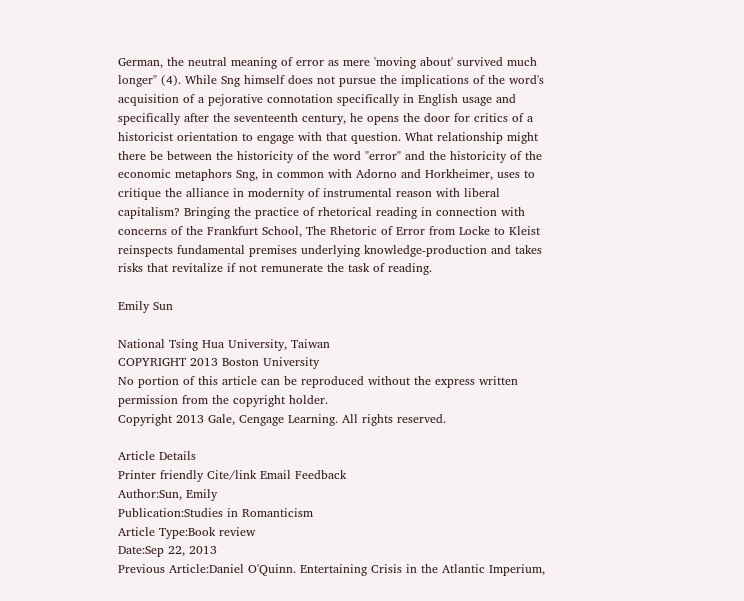German, the neutral meaning of error as mere 'moving about' survived much longer" (4). While Sng himself does not pursue the implications of the word's acquisition of a pejorative connotation specifically in English usage and specifically after the seventeenth century, he opens the door for critics of a historicist orientation to engage with that question. What relationship might there be between the historicity of the word "error" and the historicity of the economic metaphors Sng, in common with Adorno and Horkheimer, uses to critique the alliance in modernity of instrumental reason with liberal capitalism? Bringing the practice of rhetorical reading in connection with concerns of the Frankfurt School, The Rhetoric of Error from Locke to Kleist reinspects fundamental premises underlying knowledge-production and takes risks that revitalize if not remunerate the task of reading.

Emily Sun

National Tsing Hua University, Taiwan
COPYRIGHT 2013 Boston University
No portion of this article can be reproduced without the express written permission from the copyright holder.
Copyright 2013 Gale, Cengage Learning. All rights reserved.

Article Details
Printer friendly Cite/link Email Feedback
Author:Sun, Emily
Publication:Studies in Romanticism
Article Type:Book review
Date:Sep 22, 2013
Previous Article:Daniel O'Quinn. Entertaining Crisis in the Atlantic Imperium,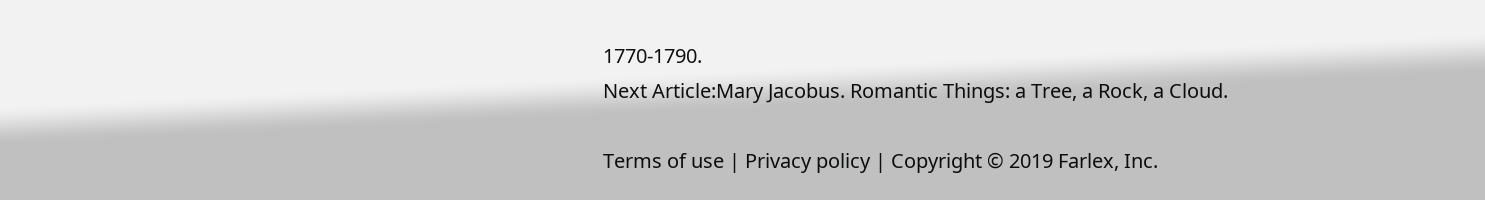1770-1790.
Next Article:Mary Jacobus. Romantic Things: a Tree, a Rock, a Cloud.

Terms of use | Privacy policy | Copyright © 2019 Farlex, Inc.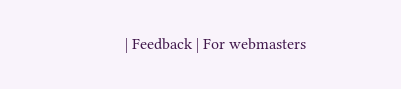| Feedback | For webmasters